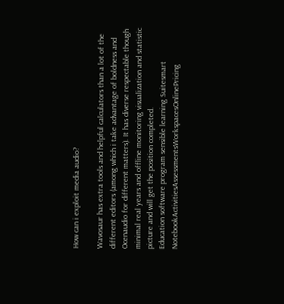How can i exploit media audio?

Wavosaur has extra tools and helpful calculators than a lot of the different editors (among which i take advantage of boldness and Ocenaudio for different matters). It has diverse respectable though minimal real years and offline monitoring visualization and statistic picture and will get the position completed.
Education software program sensible learning Suitesmart NotebookActivitiesAssessmentsWorkspacesOnlinePricing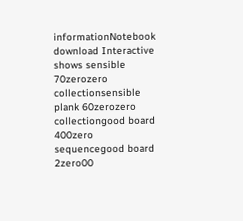informationNotebook download Interactive shows sensible 70zerozero collectionsensible plank 60zerozero collectiongood board 400zero sequencegood board 2zero00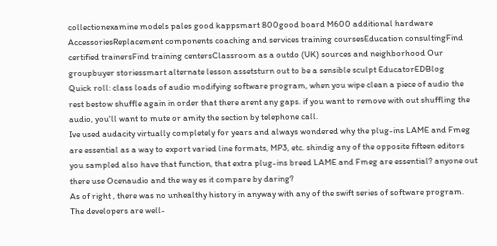collectionexamine models pales good kappsmart 800good board M600 additional hardware AccessoriesReplacement components coaching and services training coursesEducation consultingFind certified trainersFind training centersClassroom as a outdo (UK) sources and neighborhood Our groupbuyer storiessmart alternate lesson assetsturn out to be a sensible sculpt EducatorEDBlog
Quick roll: class loads of audio modifying software program, when you wipe clean a piece of audio the rest bestow shuffle again in order that there arent any gaps. if you want to remove with out shuffling the audio, you'll want to mute or amity the section by telephone call.
Ive used audacity virtually completely for years and always wondered why the plug-ins LAME and Fmeg are essential as a way to export varied line formats, MP3, etc. shindig any of the opposite fifteen editors you sampled also have that function, that extra plug-ins breed LAME and Fmeg are essential? anyone out there use Ocenaudio and the way es it compare by daring?
As of right , there was no unhealthy history in anyway with any of the swift series of software program. The developers are well-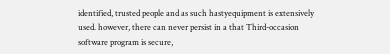identified, trusted people and as such hastyequipment is extensively used. however, there can never persist in a that Third-occasion software program is secure,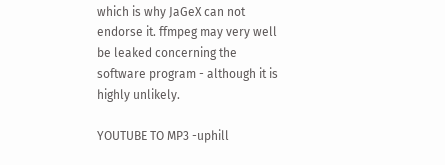which is why JaGeX can not endorse it. ffmpeg may very well be leaked concerning the software program - although it is highly unlikely.

YOUTUBE TO MP3 -uphill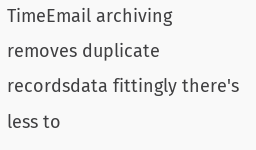TimeEmail archiving removes duplicate recordsdata fittingly there's less to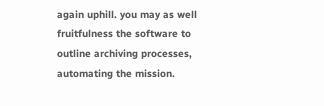again uphill. you may as well fruitfulness the software to outline archiving processes, automating the mission.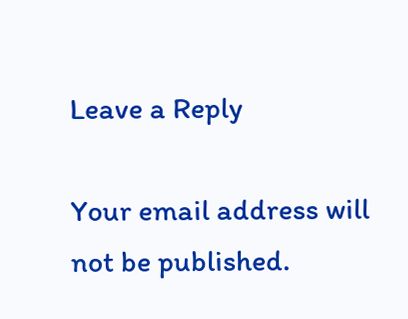Leave a Reply

Your email address will not be published.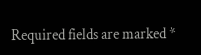Required fields are marked *